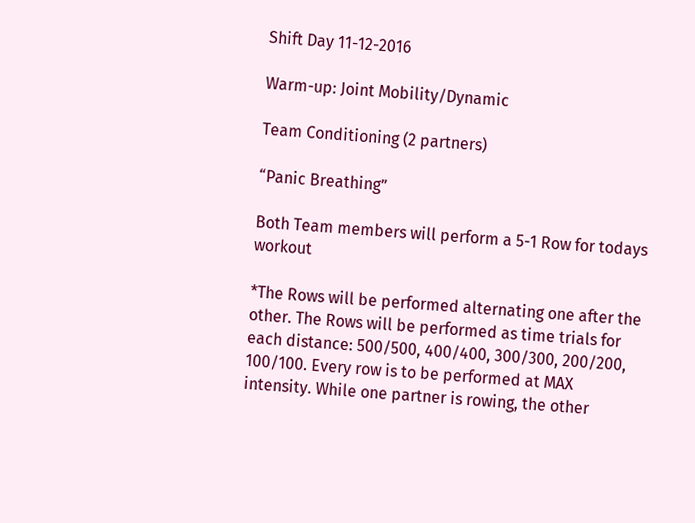Shift Day 11-12-2016

Warm-up: Joint Mobility/Dynamic

Team Conditioning (2 partners)

“Panic Breathing”

Both Team members will perform a 5-1 Row for todays workout

*The Rows will be performed alternating one after the other. The Rows will be performed as time trials for each distance: 500/500, 400/400, 300/300, 200/200, 100/100. Every row is to be performed at MAX intensity. While one partner is rowing, the other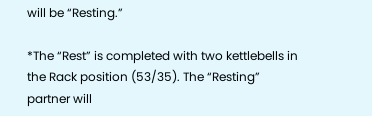will be “Resting.”

*The “Rest” is completed with two kettlebells in the Rack position (53/35). The “Resting” partner will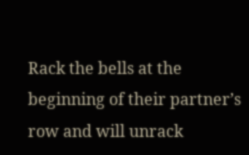Rack the bells at the beginning of their partner’s row and will unrack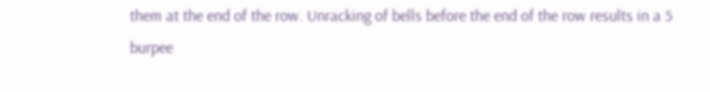them at the end of the row. Unracking of bells before the end of the row results in a 5 burpee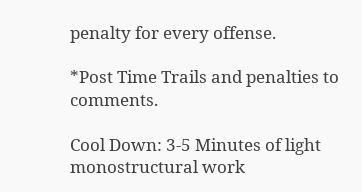penalty for every offense.

*Post Time Trails and penalties to comments.

Cool Down: 3-5 Minutes of light monostructural work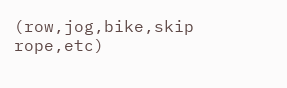(row,jog,bike,skip rope,etc)